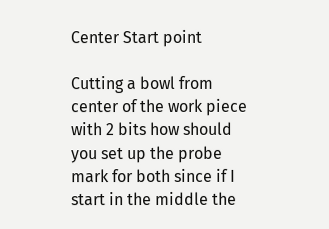Center Start point

Cutting a bowl from center of the work piece with 2 bits how should you set up the probe mark for both since if I start in the middle the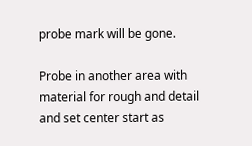probe mark will be gone.

Probe in another area with material for rough and detail and set center start as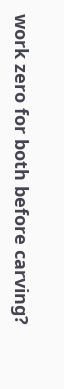work zero for both before carving?